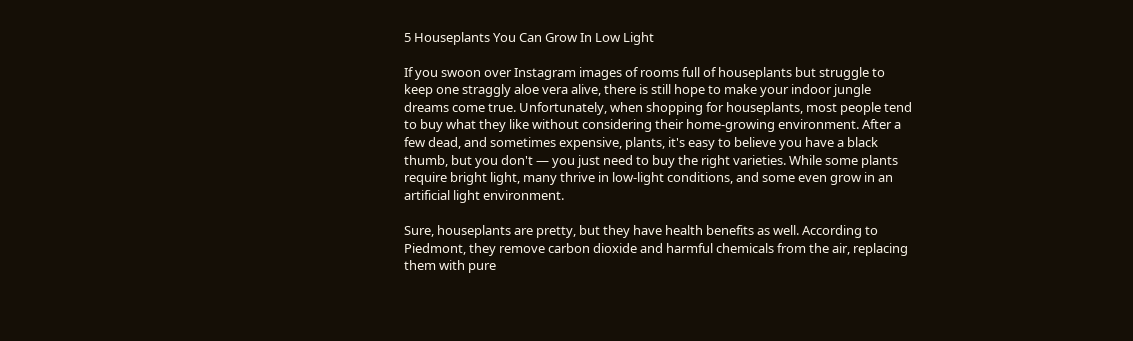5 Houseplants You Can Grow In Low Light

If you swoon over Instagram images of rooms full of houseplants but struggle to keep one straggly aloe vera alive, there is still hope to make your indoor jungle dreams come true. Unfortunately, when shopping for houseplants, most people tend to buy what they like without considering their home-growing environment. After a few dead, and sometimes expensive, plants, it's easy to believe you have a black thumb, but you don't — you just need to buy the right varieties. While some plants require bright light, many thrive in low-light conditions, and some even grow in an artificial light environment.

Sure, houseplants are pretty, but they have health benefits as well. According to Piedmont, they remove carbon dioxide and harmful chemicals from the air, replacing them with pure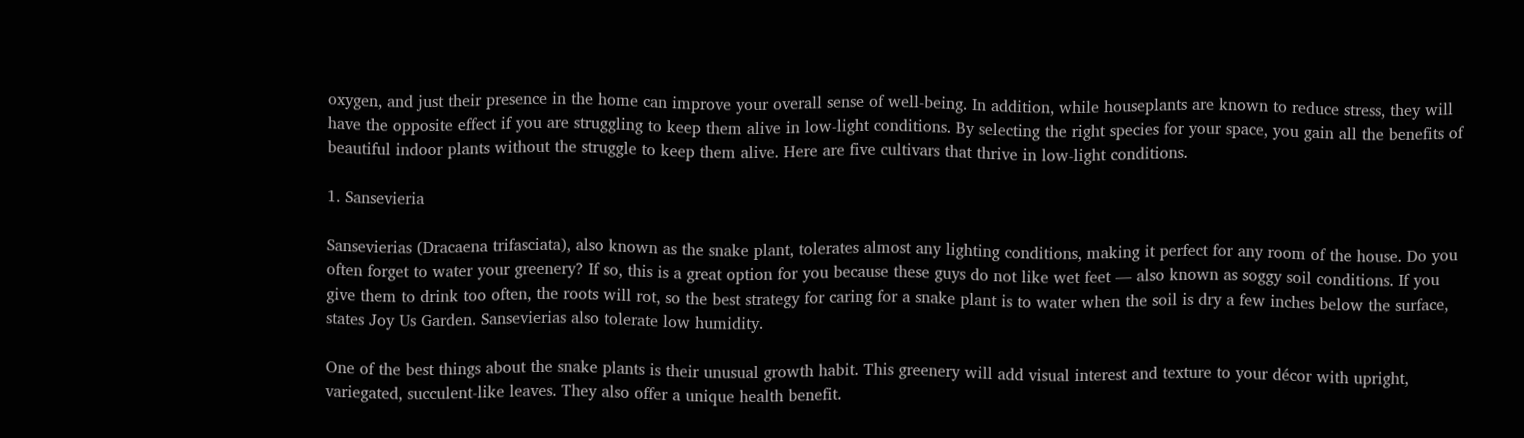oxygen, and just their presence in the home can improve your overall sense of well-being. In addition, while houseplants are known to reduce stress, they will have the opposite effect if you are struggling to keep them alive in low-light conditions. By selecting the right species for your space, you gain all the benefits of beautiful indoor plants without the struggle to keep them alive. Here are five cultivars that thrive in low-light conditions.

1. Sansevieria

Sansevierias (Dracaena trifasciata), also known as the snake plant, tolerates almost any lighting conditions, making it perfect for any room of the house. Do you often forget to water your greenery? If so, this is a great option for you because these guys do not like wet feet — also known as soggy soil conditions. If you give them to drink too often, the roots will rot, so the best strategy for caring for a snake plant is to water when the soil is dry a few inches below the surface, states Joy Us Garden. Sansevierias also tolerate low humidity.

One of the best things about the snake plants is their unusual growth habit. This greenery will add visual interest and texture to your décor with upright, variegated, succulent-like leaves. They also offer a unique health benefit.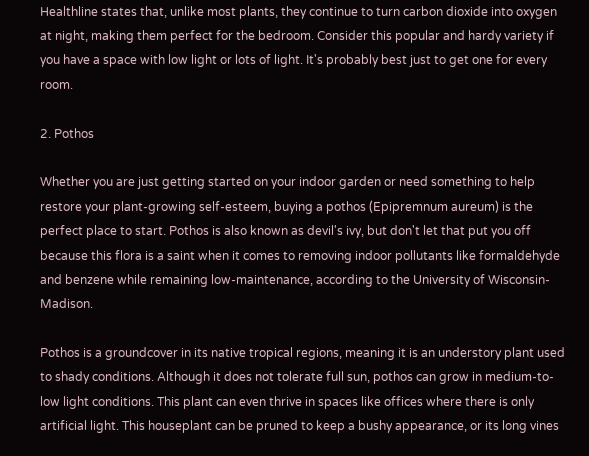Healthline states that, unlike most plants, they continue to turn carbon dioxide into oxygen at night, making them perfect for the bedroom. Consider this popular and hardy variety if you have a space with low light or lots of light. It's probably best just to get one for every room.

2. Pothos

Whether you are just getting started on your indoor garden or need something to help restore your plant-growing self-esteem, buying a pothos (Epipremnum aureum) is the perfect place to start. Pothos is also known as devil's ivy, but don't let that put you off because this flora is a saint when it comes to removing indoor pollutants like formaldehyde and benzene while remaining low-maintenance, according to the University of Wisconsin-Madison.

Pothos is a groundcover in its native tropical regions, meaning it is an understory plant used to shady conditions. Although it does not tolerate full sun, pothos can grow in medium-to-low light conditions. This plant can even thrive in spaces like offices where there is only artificial light. This houseplant can be pruned to keep a bushy appearance, or its long vines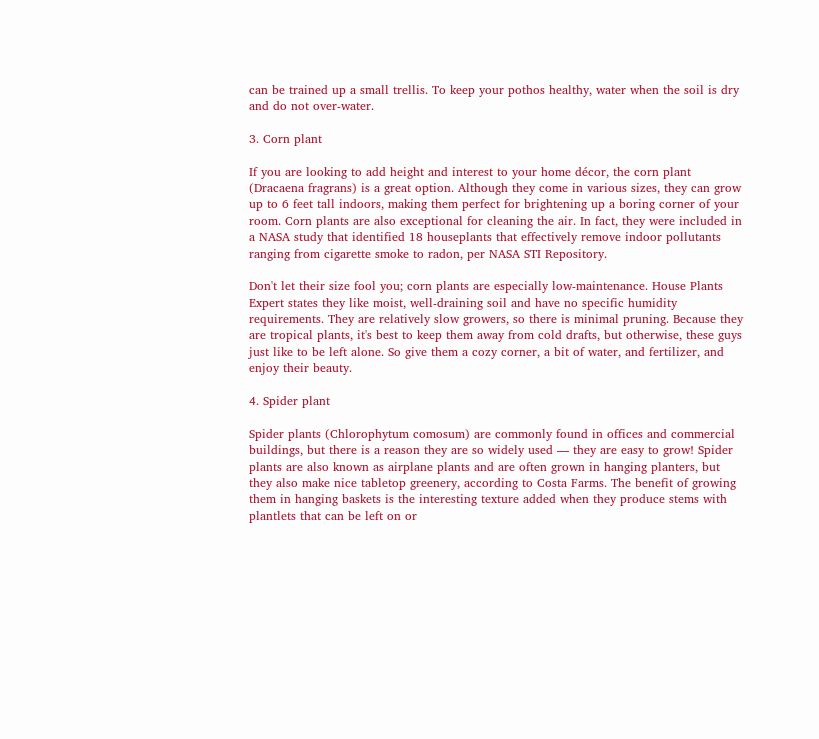can be trained up a small trellis. To keep your pothos healthy, water when the soil is dry and do not over-water.

3. Corn plant

If you are looking to add height and interest to your home décor, the corn plant (Dracaena fragrans) is a great option. Although they come in various sizes, they can grow up to 6 feet tall indoors, making them perfect for brightening up a boring corner of your room. Corn plants are also exceptional for cleaning the air. In fact, they were included in a NASA study that identified 18 houseplants that effectively remove indoor pollutants ranging from cigarette smoke to radon, per NASA STI Repository.

Don't let their size fool you; corn plants are especially low-maintenance. House Plants Expert states they like moist, well-draining soil and have no specific humidity requirements. They are relatively slow growers, so there is minimal pruning. Because they are tropical plants, it's best to keep them away from cold drafts, but otherwise, these guys just like to be left alone. So give them a cozy corner, a bit of water, and fertilizer, and enjoy their beauty.

4. Spider plant

Spider plants (Chlorophytum comosum) are commonly found in offices and commercial buildings, but there is a reason they are so widely used — they are easy to grow! Spider plants are also known as airplane plants and are often grown in hanging planters, but they also make nice tabletop greenery, according to Costa Farms. The benefit of growing them in hanging baskets is the interesting texture added when they produce stems with plantlets that can be left on or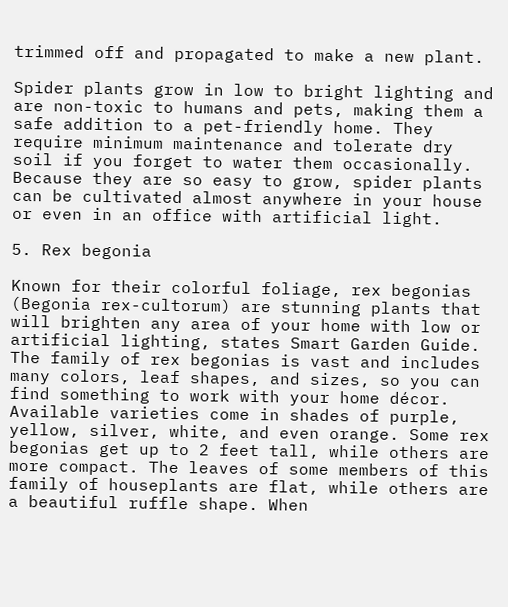trimmed off and propagated to make a new plant.

Spider plants grow in low to bright lighting and are non-toxic to humans and pets, making them a safe addition to a pet-friendly home. They require minimum maintenance and tolerate dry soil if you forget to water them occasionally. Because they are so easy to grow, spider plants can be cultivated almost anywhere in your house or even in an office with artificial light.

5. Rex begonia

Known for their colorful foliage, rex begonias (Begonia rex-cultorum) are stunning plants that will brighten any area of your home with low or artificial lighting, states Smart Garden Guide. The family of rex begonias is vast and includes many colors, leaf shapes, and sizes, so you can find something to work with your home décor. Available varieties come in shades of purple, yellow, silver, white, and even orange. Some rex begonias get up to 2 feet tall, while others are more compact. The leaves of some members of this family of houseplants are flat, while others are a beautiful ruffle shape. When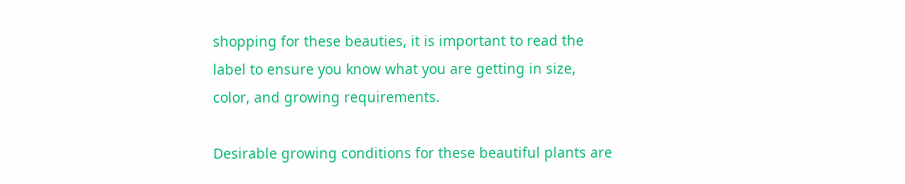shopping for these beauties, it is important to read the label to ensure you know what you are getting in size, color, and growing requirements.

Desirable growing conditions for these beautiful plants are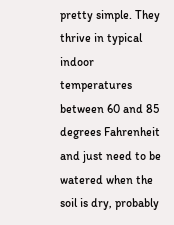pretty simple. They thrive in typical indoor temperatures between 60 and 85 degrees Fahrenheit and just need to be watered when the soil is dry, probably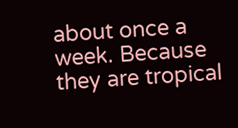about once a week. Because they are tropical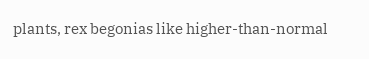plants, rex begonias like higher-than-normal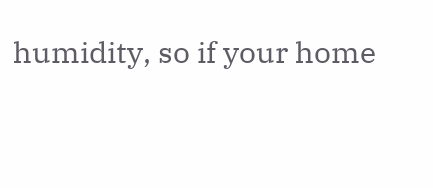humidity, so if your home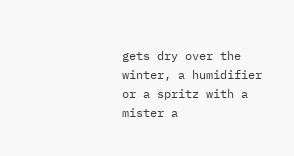gets dry over the winter, a humidifier or a spritz with a mister a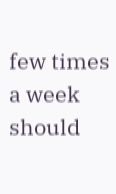few times a week should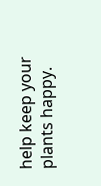help keep your plants happy.